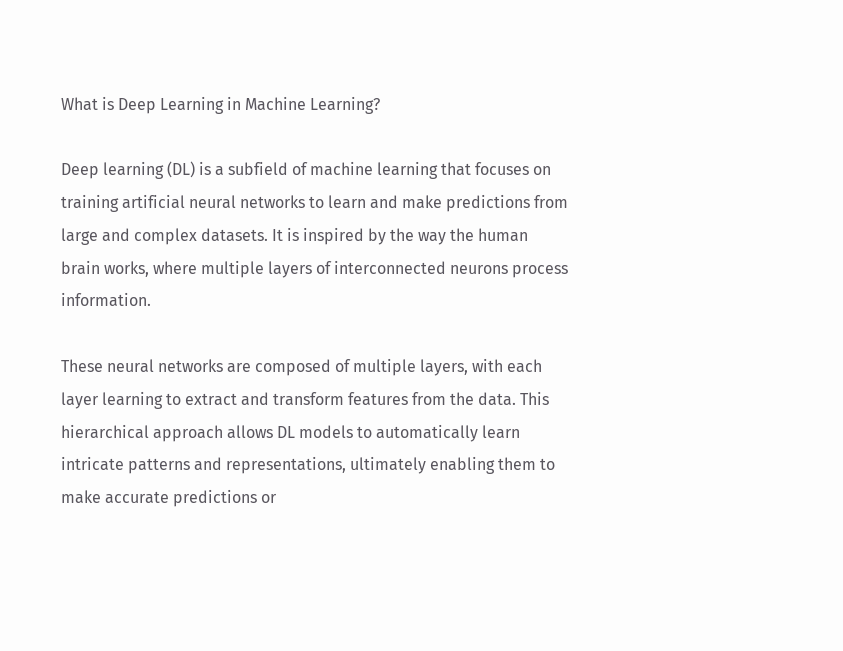What is Deep Learning in Machine Learning?

Deep learning (DL) is a subfield of machine learning that focuses on training artificial neural networks to learn and make predictions from large and complex datasets. It is inspired by the way the human brain works, where multiple layers of interconnected neurons process information.

These neural networks are composed of multiple layers, with each layer learning to extract and transform features from the data. This hierarchical approach allows DL models to automatically learn intricate patterns and representations, ultimately enabling them to make accurate predictions or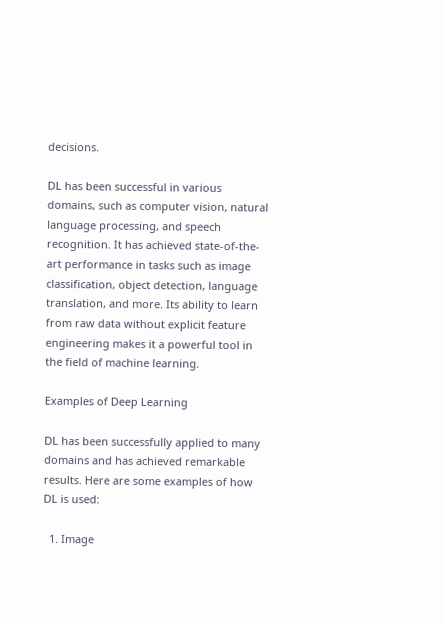decisions.

DL has been successful in various domains, such as computer vision, natural language processing, and speech recognition. It has achieved state-of-the-art performance in tasks such as image classification, object detection, language translation, and more. Its ability to learn from raw data without explicit feature engineering makes it a powerful tool in the field of machine learning.

Examples of Deep Learning

DL has been successfully applied to many domains and has achieved remarkable results. Here are some examples of how DL is used:

  1. Image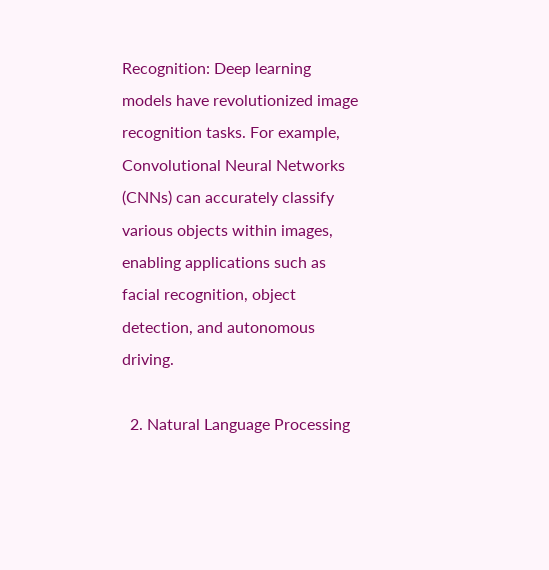Recognition: Deep learning models have revolutionized image recognition tasks. For example, Convolutional Neural Networks (CNNs) can accurately classify various objects within images, enabling applications such as facial recognition, object detection, and autonomous driving.

  2. Natural Language Processing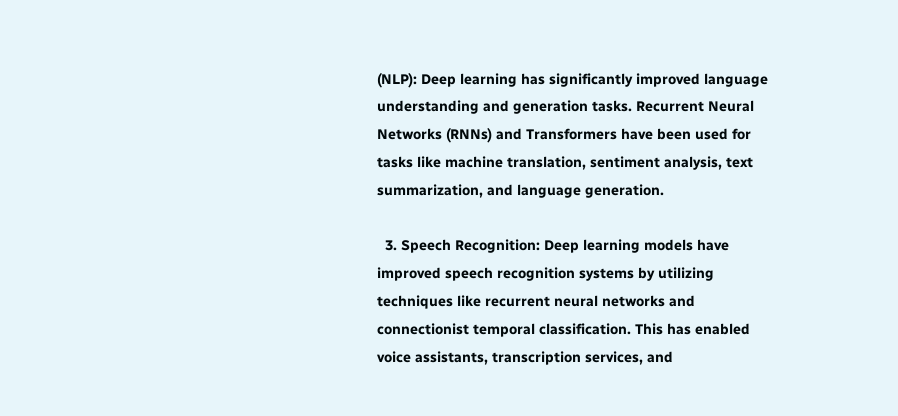(NLP): Deep learning has significantly improved language understanding and generation tasks. Recurrent Neural Networks (RNNs) and Transformers have been used for tasks like machine translation, sentiment analysis, text summarization, and language generation.

  3. Speech Recognition: Deep learning models have improved speech recognition systems by utilizing techniques like recurrent neural networks and connectionist temporal classification. This has enabled voice assistants, transcription services, and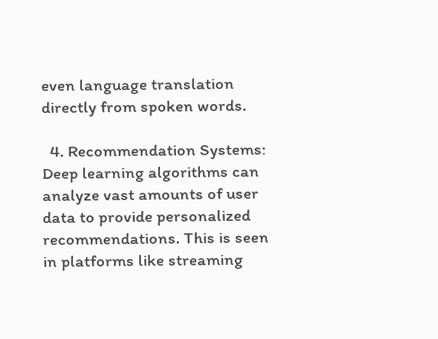even language translation directly from spoken words.

  4. Recommendation Systems: Deep learning algorithms can analyze vast amounts of user data to provide personalized recommendations. This is seen in platforms like streaming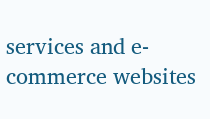services and e-commerce websites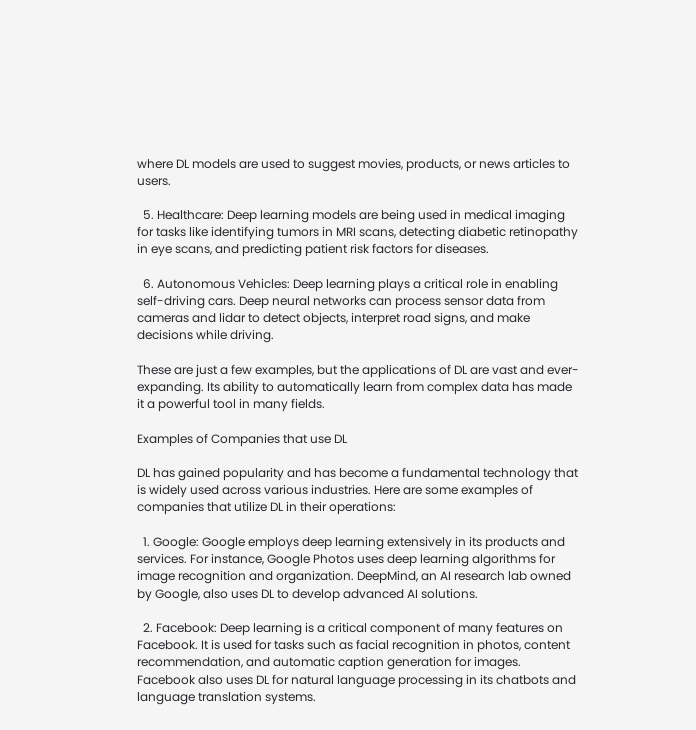where DL models are used to suggest movies, products, or news articles to users.

  5. Healthcare: Deep learning models are being used in medical imaging for tasks like identifying tumors in MRI scans, detecting diabetic retinopathy in eye scans, and predicting patient risk factors for diseases.

  6. Autonomous Vehicles: Deep learning plays a critical role in enabling self-driving cars. Deep neural networks can process sensor data from cameras and lidar to detect objects, interpret road signs, and make decisions while driving.

These are just a few examples, but the applications of DL are vast and ever-expanding. Its ability to automatically learn from complex data has made it a powerful tool in many fields.

Examples of Companies that use DL

DL has gained popularity and has become a fundamental technology that is widely used across various industries. Here are some examples of companies that utilize DL in their operations:

  1. Google: Google employs deep learning extensively in its products and services. For instance, Google Photos uses deep learning algorithms for image recognition and organization. DeepMind, an AI research lab owned by Google, also uses DL to develop advanced AI solutions.

  2. Facebook: Deep learning is a critical component of many features on Facebook. It is used for tasks such as facial recognition in photos, content recommendation, and automatic caption generation for images. Facebook also uses DL for natural language processing in its chatbots and language translation systems.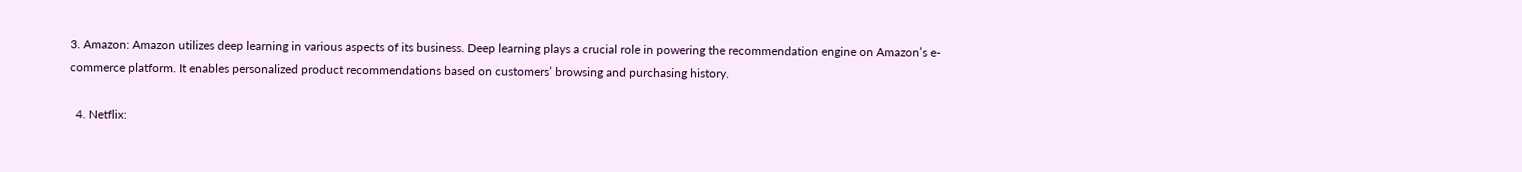3. Amazon: Amazon utilizes deep learning in various aspects of its business. Deep learning plays a crucial role in powering the recommendation engine on Amazon’s e-commerce platform. It enables personalized product recommendations based on customers’ browsing and purchasing history.

  4. Netflix: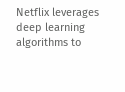Netflix leverages deep learning algorithms to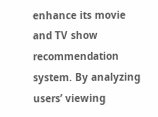enhance its movie and TV show recommendation system. By analyzing users’ viewing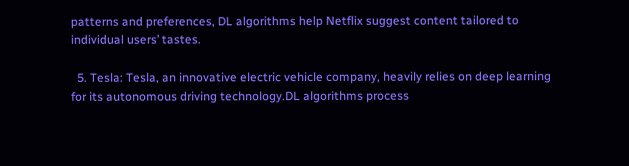patterns and preferences, DL algorithms help Netflix suggest content tailored to individual users’ tastes.

  5. Tesla: Tesla, an innovative electric vehicle company, heavily relies on deep learning for its autonomous driving technology.DL algorithms process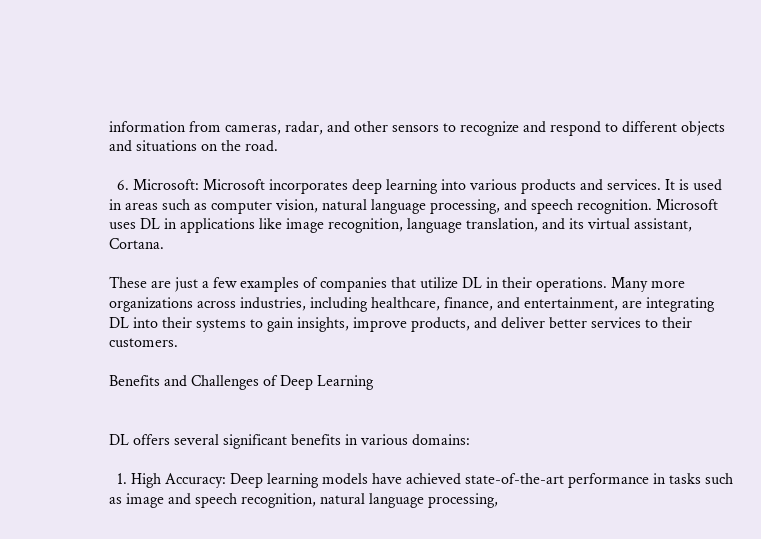information from cameras, radar, and other sensors to recognize and respond to different objects and situations on the road.

  6. Microsoft: Microsoft incorporates deep learning into various products and services. It is used in areas such as computer vision, natural language processing, and speech recognition. Microsoft uses DL in applications like image recognition, language translation, and its virtual assistant, Cortana.

These are just a few examples of companies that utilize DL in their operations. Many more organizations across industries, including healthcare, finance, and entertainment, are integrating DL into their systems to gain insights, improve products, and deliver better services to their customers.

Benefits and Challenges of Deep Learning


DL offers several significant benefits in various domains:

  1. High Accuracy: Deep learning models have achieved state-of-the-art performance in tasks such as image and speech recognition, natural language processing,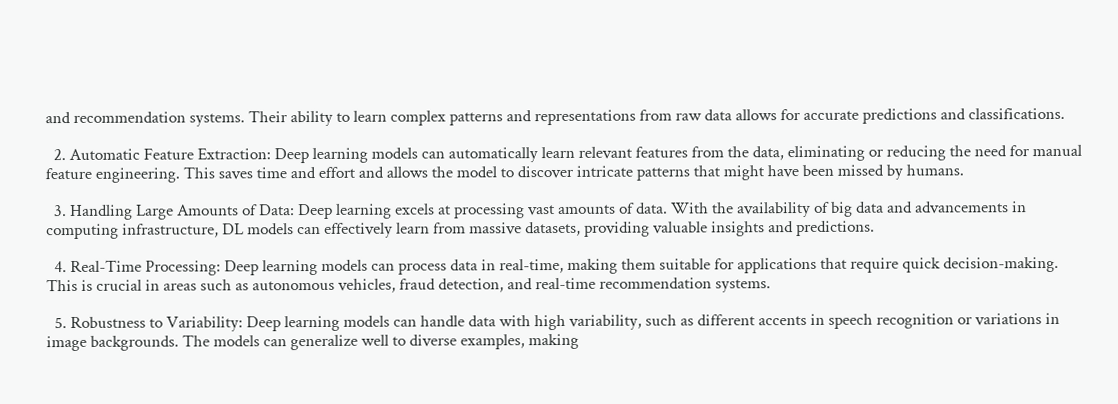and recommendation systems. Their ability to learn complex patterns and representations from raw data allows for accurate predictions and classifications.

  2. Automatic Feature Extraction: Deep learning models can automatically learn relevant features from the data, eliminating or reducing the need for manual feature engineering. This saves time and effort and allows the model to discover intricate patterns that might have been missed by humans.

  3. Handling Large Amounts of Data: Deep learning excels at processing vast amounts of data. With the availability of big data and advancements in computing infrastructure, DL models can effectively learn from massive datasets, providing valuable insights and predictions.

  4. Real-Time Processing: Deep learning models can process data in real-time, making them suitable for applications that require quick decision-making. This is crucial in areas such as autonomous vehicles, fraud detection, and real-time recommendation systems.

  5. Robustness to Variability: Deep learning models can handle data with high variability, such as different accents in speech recognition or variations in image backgrounds. The models can generalize well to diverse examples, making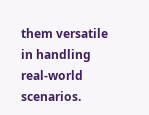them versatile in handling real-world scenarios.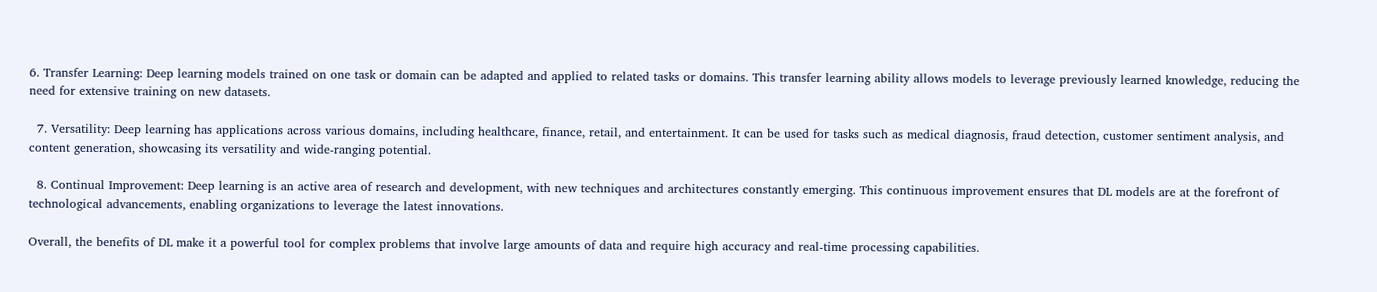6. Transfer Learning: Deep learning models trained on one task or domain can be adapted and applied to related tasks or domains. This transfer learning ability allows models to leverage previously learned knowledge, reducing the need for extensive training on new datasets.

  7. Versatility: Deep learning has applications across various domains, including healthcare, finance, retail, and entertainment. It can be used for tasks such as medical diagnosis, fraud detection, customer sentiment analysis, and content generation, showcasing its versatility and wide-ranging potential.

  8. Continual Improvement: Deep learning is an active area of research and development, with new techniques and architectures constantly emerging. This continuous improvement ensures that DL models are at the forefront of technological advancements, enabling organizations to leverage the latest innovations.

Overall, the benefits of DL make it a powerful tool for complex problems that involve large amounts of data and require high accuracy and real-time processing capabilities.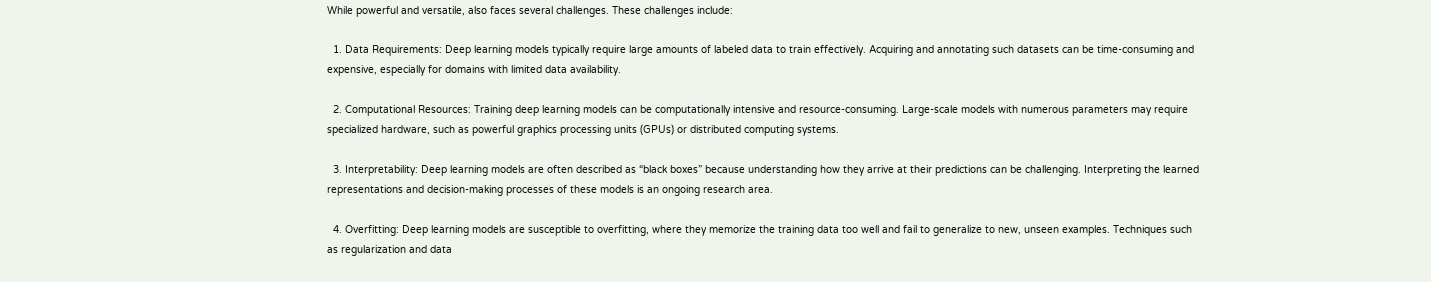While powerful and versatile, also faces several challenges. These challenges include:

  1. Data Requirements: Deep learning models typically require large amounts of labeled data to train effectively. Acquiring and annotating such datasets can be time-consuming and expensive, especially for domains with limited data availability.

  2. Computational Resources: Training deep learning models can be computationally intensive and resource-consuming. Large-scale models with numerous parameters may require specialized hardware, such as powerful graphics processing units (GPUs) or distributed computing systems.

  3. Interpretability: Deep learning models are often described as “black boxes” because understanding how they arrive at their predictions can be challenging. Interpreting the learned representations and decision-making processes of these models is an ongoing research area.

  4. Overfitting: Deep learning models are susceptible to overfitting, where they memorize the training data too well and fail to generalize to new, unseen examples. Techniques such as regularization and data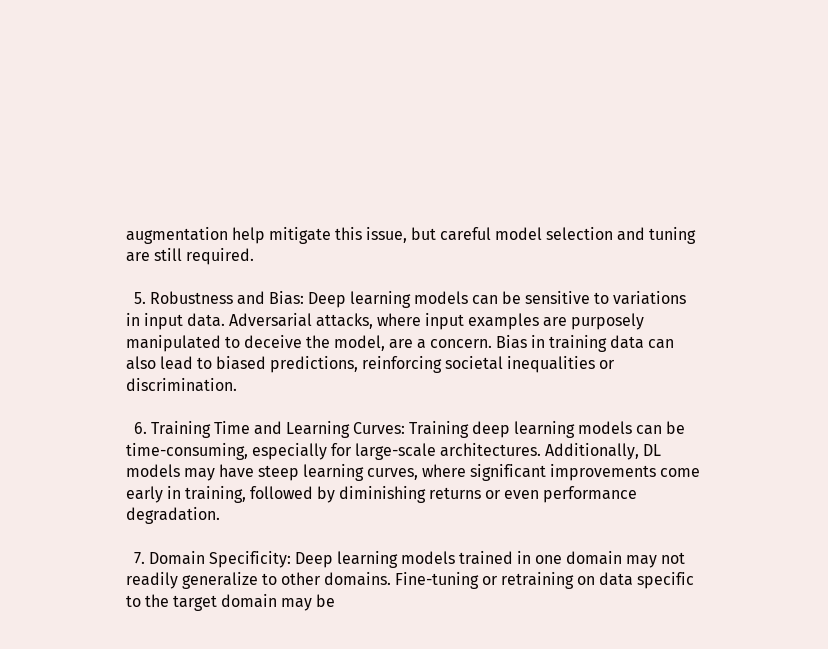augmentation help mitigate this issue, but careful model selection and tuning are still required.

  5. Robustness and Bias: Deep learning models can be sensitive to variations in input data. Adversarial attacks, where input examples are purposely manipulated to deceive the model, are a concern. Bias in training data can also lead to biased predictions, reinforcing societal inequalities or discrimination.

  6. Training Time and Learning Curves: Training deep learning models can be time-consuming, especially for large-scale architectures. Additionally, DL models may have steep learning curves, where significant improvements come early in training, followed by diminishing returns or even performance degradation.

  7. Domain Specificity: Deep learning models trained in one domain may not readily generalize to other domains. Fine-tuning or retraining on data specific to the target domain may be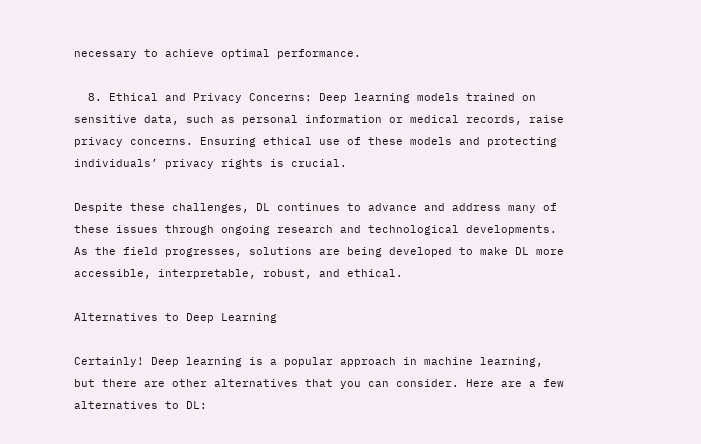necessary to achieve optimal performance.

  8. Ethical and Privacy Concerns: Deep learning models trained on sensitive data, such as personal information or medical records, raise privacy concerns. Ensuring ethical use of these models and protecting individuals’ privacy rights is crucial.

Despite these challenges, DL continues to advance and address many of these issues through ongoing research and technological developments. As the field progresses, solutions are being developed to make DL more accessible, interpretable, robust, and ethical.

Alternatives to Deep Learning

Certainly! Deep learning is a popular approach in machine learning, but there are other alternatives that you can consider. Here are a few alternatives to DL: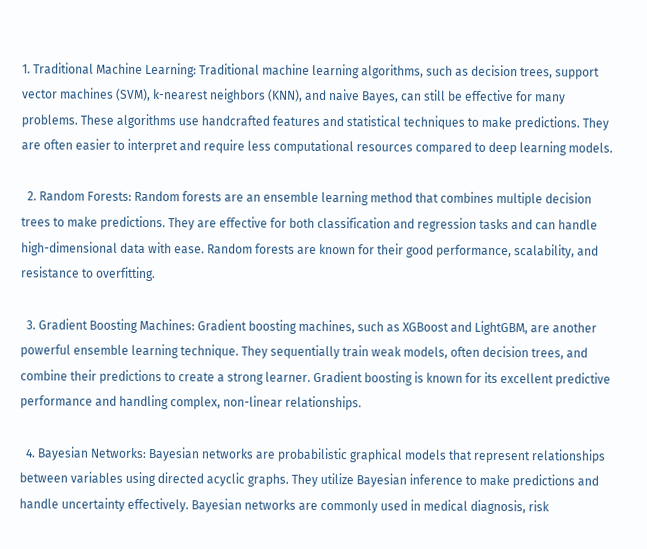1. Traditional Machine Learning: Traditional machine learning algorithms, such as decision trees, support vector machines (SVM), k-nearest neighbors (KNN), and naive Bayes, can still be effective for many problems. These algorithms use handcrafted features and statistical techniques to make predictions. They are often easier to interpret and require less computational resources compared to deep learning models.

  2. Random Forests: Random forests are an ensemble learning method that combines multiple decision trees to make predictions. They are effective for both classification and regression tasks and can handle high-dimensional data with ease. Random forests are known for their good performance, scalability, and resistance to overfitting.

  3. Gradient Boosting Machines: Gradient boosting machines, such as XGBoost and LightGBM, are another powerful ensemble learning technique. They sequentially train weak models, often decision trees, and combine their predictions to create a strong learner. Gradient boosting is known for its excellent predictive performance and handling complex, non-linear relationships.

  4. Bayesian Networks: Bayesian networks are probabilistic graphical models that represent relationships between variables using directed acyclic graphs. They utilize Bayesian inference to make predictions and handle uncertainty effectively. Bayesian networks are commonly used in medical diagnosis, risk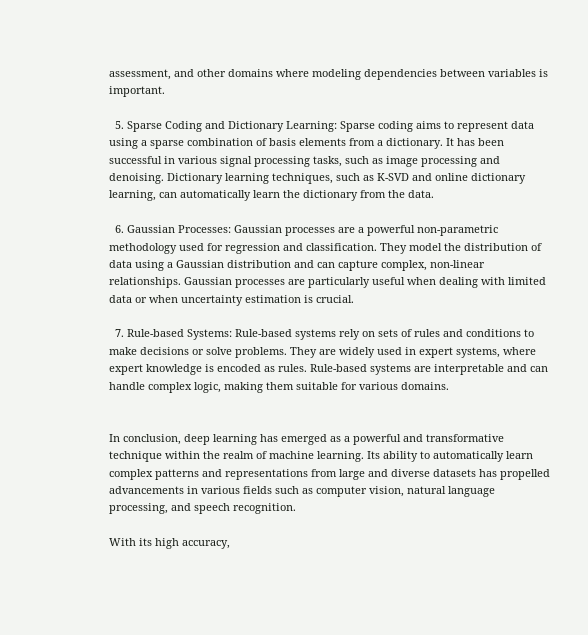assessment, and other domains where modeling dependencies between variables is important.

  5. Sparse Coding and Dictionary Learning: Sparse coding aims to represent data using a sparse combination of basis elements from a dictionary. It has been successful in various signal processing tasks, such as image processing and denoising. Dictionary learning techniques, such as K-SVD and online dictionary learning, can automatically learn the dictionary from the data.

  6. Gaussian Processes: Gaussian processes are a powerful non-parametric methodology used for regression and classification. They model the distribution of data using a Gaussian distribution and can capture complex, non-linear relationships. Gaussian processes are particularly useful when dealing with limited data or when uncertainty estimation is crucial.

  7. Rule-based Systems: Rule-based systems rely on sets of rules and conditions to make decisions or solve problems. They are widely used in expert systems, where expert knowledge is encoded as rules. Rule-based systems are interpretable and can handle complex logic, making them suitable for various domains.


In conclusion, deep learning has emerged as a powerful and transformative technique within the realm of machine learning. Its ability to automatically learn complex patterns and representations from large and diverse datasets has propelled advancements in various fields such as computer vision, natural language processing, and speech recognition.

With its high accuracy,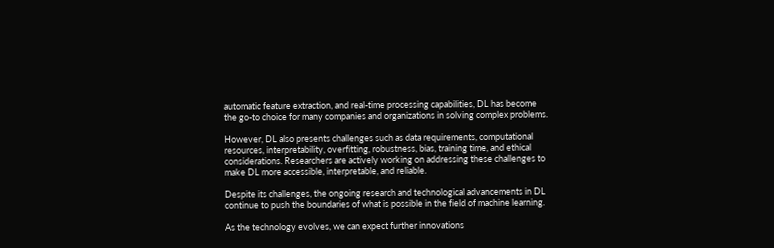automatic feature extraction, and real-time processing capabilities, DL has become the go-to choice for many companies and organizations in solving complex problems.

However, DL also presents challenges such as data requirements, computational resources, interpretability, overfitting, robustness, bias, training time, and ethical considerations. Researchers are actively working on addressing these challenges to make DL more accessible, interpretable, and reliable.

Despite its challenges, the ongoing research and technological advancements in DL continue to push the boundaries of what is possible in the field of machine learning.

As the technology evolves, we can expect further innovations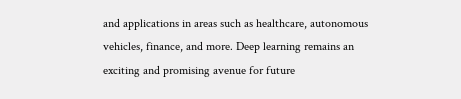and applications in areas such as healthcare, autonomous vehicles, finance, and more. Deep learning remains an exciting and promising avenue for future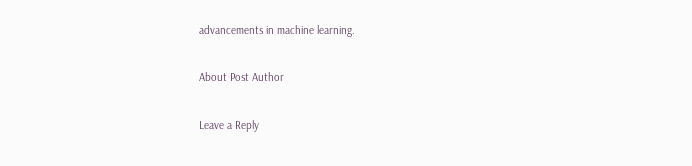advancements in machine learning.

About Post Author

Leave a Reply